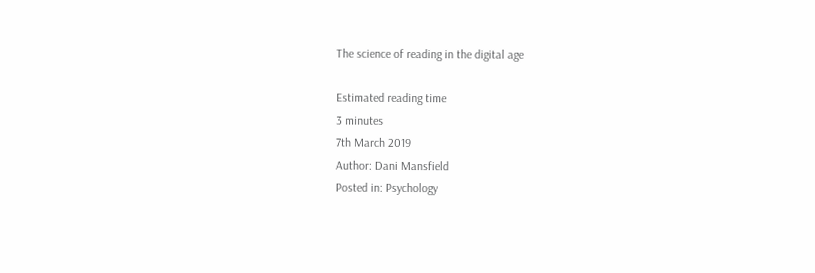The science of reading in the digital age

Estimated reading time
3 minutes
7th March 2019
Author: Dani Mansfield
Posted in: Psychology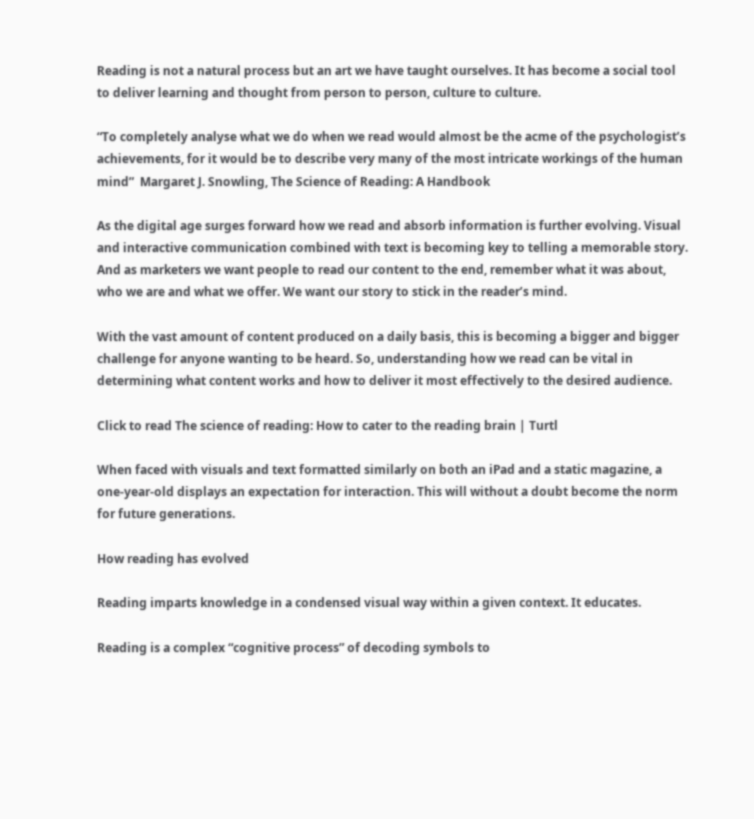Reading is not a natural process but an art we have taught ourselves. It has become a social tool to deliver learning and thought from person to person, culture to culture.

“To completely analyse what we do when we read would almost be the acme of the psychologist’s achievements, for it would be to describe very many of the most intricate workings of the human mind”  Margaret J. Snowling, The Science of Reading: A Handbook

As the digital age surges forward how we read and absorb information is further evolving. Visual and interactive communication combined with text is becoming key to telling a memorable story. And as marketers we want people to read our content to the end, remember what it was about, who we are and what we offer. We want our story to stick in the reader’s mind.

With the vast amount of content produced on a daily basis, this is becoming a bigger and bigger challenge for anyone wanting to be heard. So, understanding how we read can be vital in determining what content works and how to deliver it most effectively to the desired audience.

Click to read The science of reading: How to cater to the reading brain | Turtl

When faced with visuals and text formatted similarly on both an iPad and a static magazine, a one-year-old displays an expectation for interaction. This will without a doubt become the norm for future generations.

How reading has evolved

Reading imparts knowledge in a condensed visual way within a given context. It educates.

Reading is a complex “cognitive process” of decoding symbols to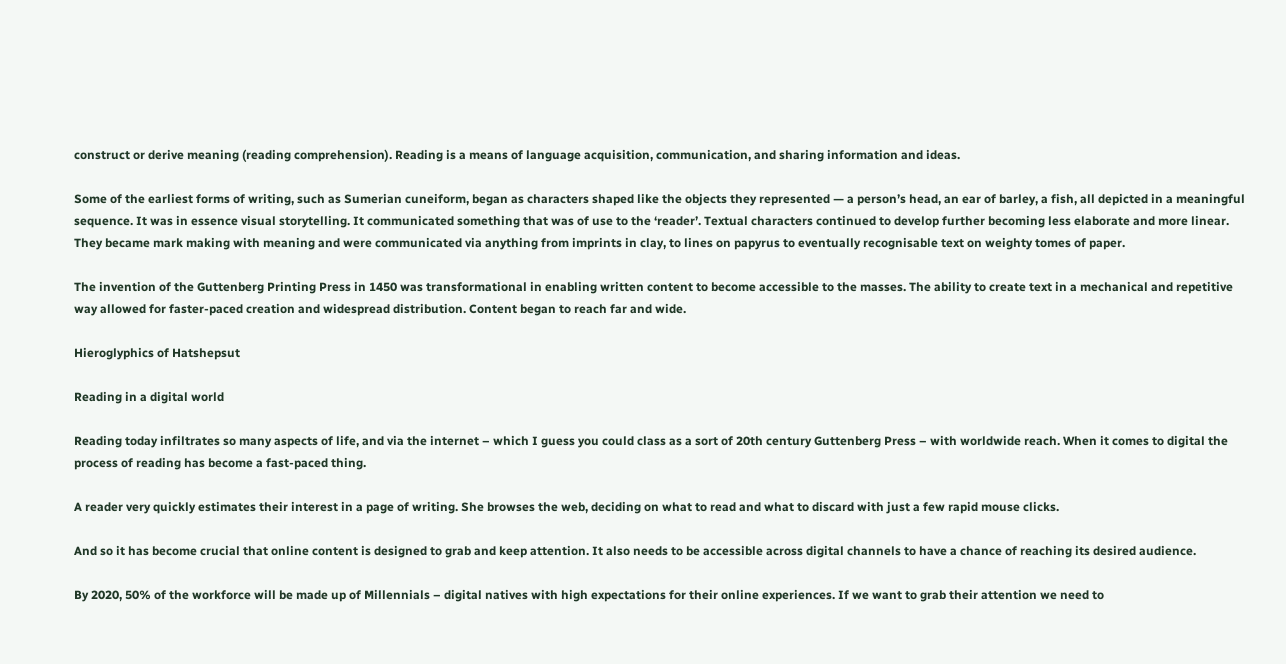construct or derive meaning (reading comprehension). Reading is a means of language acquisition, communication, and sharing information and ideas.

Some of the earliest forms of writing, such as Sumerian cuneiform, began as characters shaped like the objects they represented — a person’s head, an ear of barley, a fish, all depicted in a meaningful sequence. It was in essence visual storytelling. It communicated something that was of use to the ‘reader’. Textual characters continued to develop further becoming less elaborate and more linear. They became mark making with meaning and were communicated via anything from imprints in clay, to lines on papyrus to eventually recognisable text on weighty tomes of paper.

The invention of the Guttenberg Printing Press in 1450 was transformational in enabling written content to become accessible to the masses. The ability to create text in a mechanical and repetitive way allowed for faster-paced creation and widespread distribution. Content began to reach far and wide.

Hieroglyphics of Hatshepsut

Reading in a digital world

Reading today infiltrates so many aspects of life, and via the internet – which I guess you could class as a sort of 20th century Guttenberg Press – with worldwide reach. When it comes to digital the process of reading has become a fast-paced thing.

A reader very quickly estimates their interest in a page of writing. She browses the web, deciding on what to read and what to discard with just a few rapid mouse clicks.

And so it has become crucial that online content is designed to grab and keep attention. It also needs to be accessible across digital channels to have a chance of reaching its desired audience.

By 2020, 50% of the workforce will be made up of Millennials – digital natives with high expectations for their online experiences. If we want to grab their attention we need to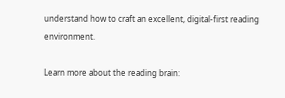understand how to craft an excellent, digital-first reading environment.

Learn more about the reading brain: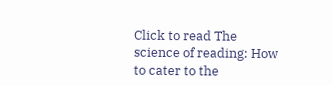Click to read The science of reading: How to cater to the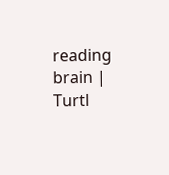reading brain | Turtl